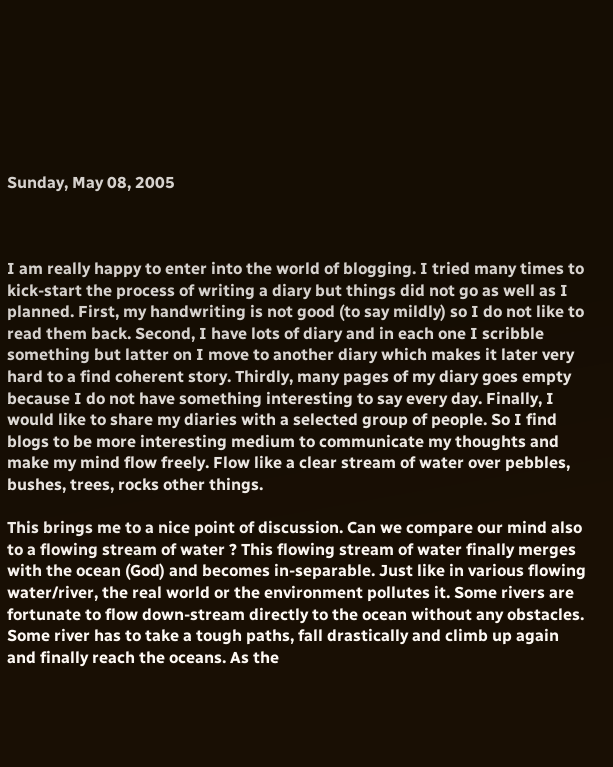Sunday, May 08, 2005



I am really happy to enter into the world of blogging. I tried many times to kick-start the process of writing a diary but things did not go as well as I planned. First, my handwriting is not good (to say mildly) so I do not like to read them back. Second, I have lots of diary and in each one I scribble something but latter on I move to another diary which makes it later very hard to a find coherent story. Thirdly, many pages of my diary goes empty because I do not have something interesting to say every day. Finally, I would like to share my diaries with a selected group of people. So I find blogs to be more interesting medium to communicate my thoughts and make my mind flow freely. Flow like a clear stream of water over pebbles, bushes, trees, rocks other things.

This brings me to a nice point of discussion. Can we compare our mind also to a flowing stream of water ? This flowing stream of water finally merges with the ocean (God) and becomes in-separable. Just like in various flowing water/river, the real world or the environment pollutes it. Some rivers are fortunate to flow down-stream directly to the ocean without any obstacles. Some river has to take a tough paths, fall drastically and climb up again and finally reach the oceans. As the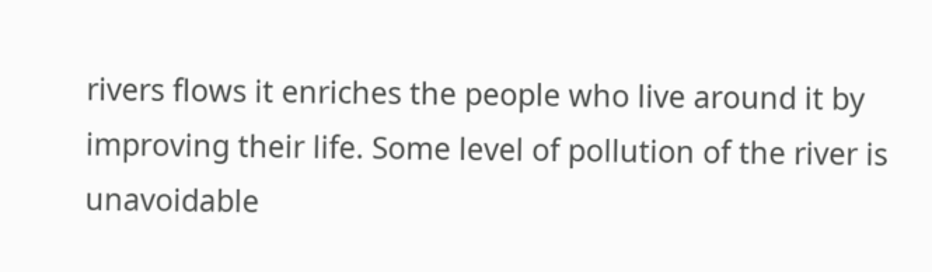rivers flows it enriches the people who live around it by improving their life. Some level of pollution of the river is unavoidable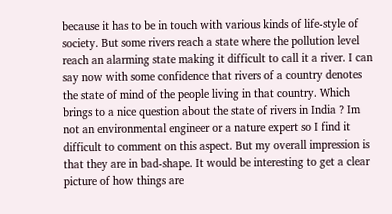because it has to be in touch with various kinds of life-style of society. But some rivers reach a state where the pollution level reach an alarming state making it difficult to call it a river. I can say now with some confidence that rivers of a country denotes the state of mind of the people living in that country. Which brings to a nice question about the state of rivers in India ? Im not an environmental engineer or a nature expert so I find it difficult to comment on this aspect. But my overall impression is that they are in bad-shape. It would be interesting to get a clear picture of how things are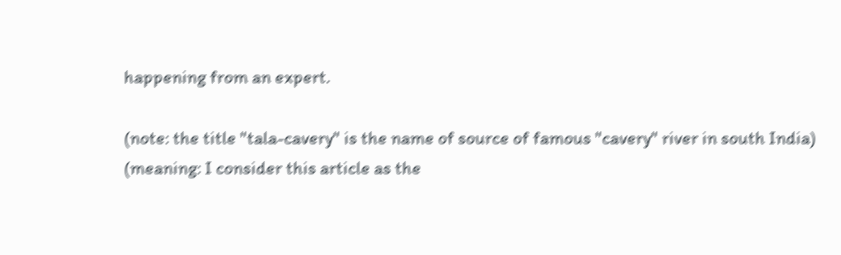happening from an expert.

(note: the title "tala-cavery" is the name of source of famous "cavery" river in south India)
(meaning: I consider this article as the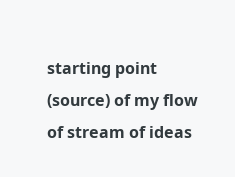starting point (source) of my flow of stream of ideas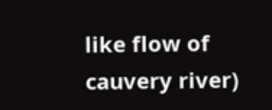like flow of cauvery river)